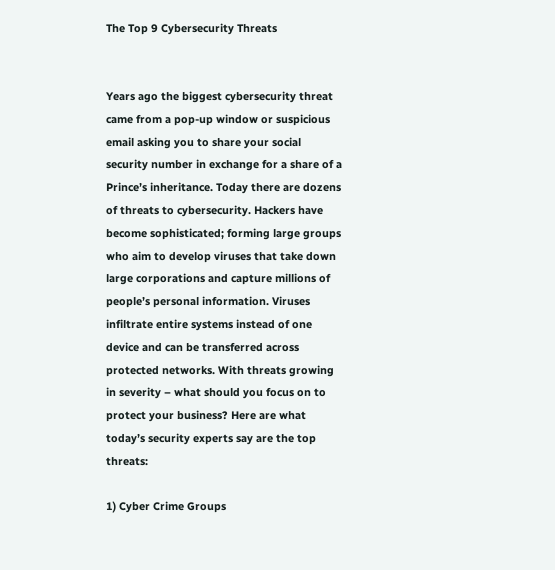The Top 9 Cybersecurity Threats


Years ago the biggest cybersecurity threat came from a pop-up window or suspicious email asking you to share your social security number in exchange for a share of a Prince’s inheritance. Today there are dozens of threats to cybersecurity. Hackers have become sophisticated; forming large groups who aim to develop viruses that take down large corporations and capture millions of people’s personal information. Viruses infiltrate entire systems instead of one device and can be transferred across protected networks. With threats growing in severity – what should you focus on to protect your business? Here are what today’s security experts say are the top threats:

1) Cyber Crime Groups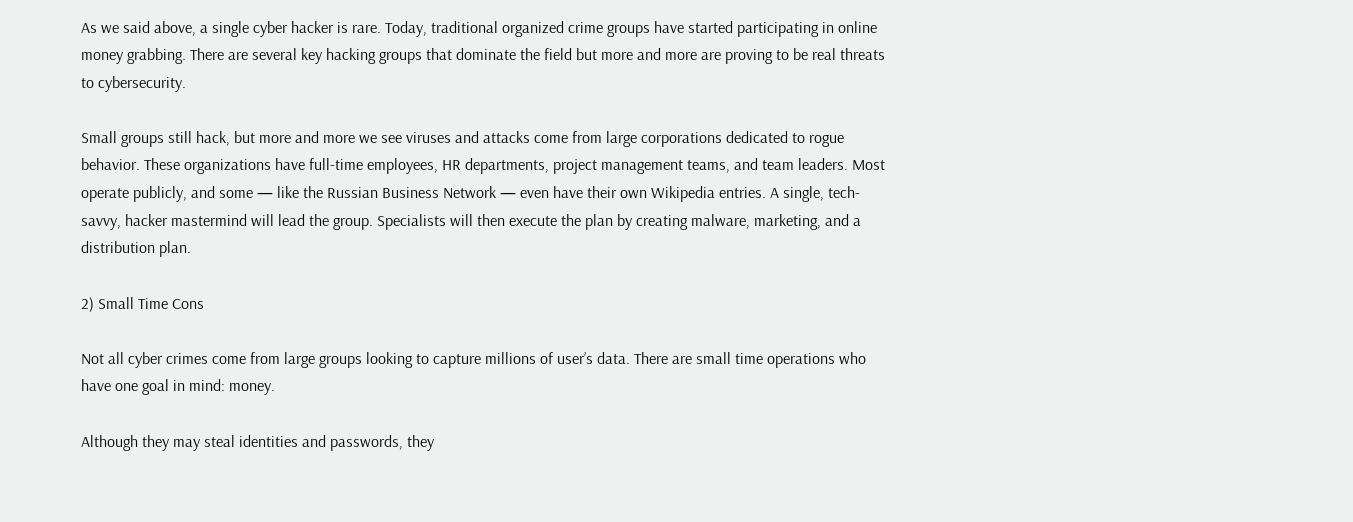As we said above, a single cyber hacker is rare. Today, traditional organized crime groups have started participating in online money grabbing. There are several key hacking groups that dominate the field but more and more are proving to be real threats to cybersecurity.

Small groups still hack, but more and more we see viruses and attacks come from large corporations dedicated to rogue behavior. These organizations have full-time employees, HR departments, project management teams, and team leaders. Most operate publicly, and some — like the Russian Business Network — even have their own Wikipedia entries. A single, tech-savvy, hacker mastermind will lead the group. Specialists will then execute the plan by creating malware, marketing, and a distribution plan.

2) Small Time Cons

Not all cyber crimes come from large groups looking to capture millions of user’s data. There are small time operations who have one goal in mind: money.

Although they may steal identities and passwords, they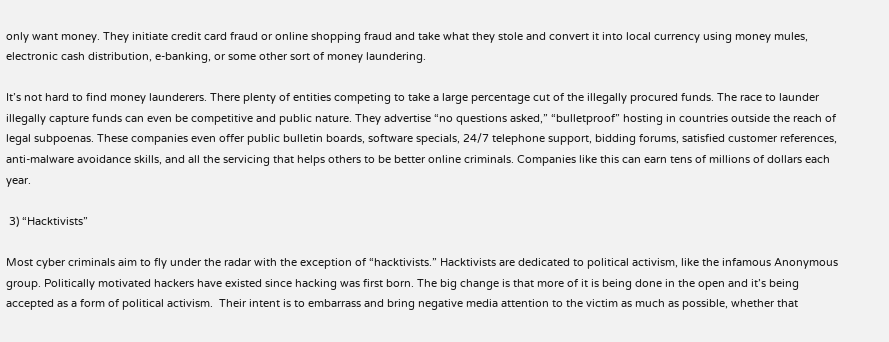only want money. They initiate credit card fraud or online shopping fraud and take what they stole and convert it into local currency using money mules, electronic cash distribution, e-banking, or some other sort of money laundering.

It’s not hard to find money launderers. There plenty of entities competing to take a large percentage cut of the illegally procured funds. The race to launder illegally capture funds can even be competitive and public nature. They advertise “no questions asked,” “bulletproof” hosting in countries outside the reach of legal subpoenas. These companies even offer public bulletin boards, software specials, 24/7 telephone support, bidding forums, satisfied customer references, anti-malware avoidance skills, and all the servicing that helps others to be better online criminals. Companies like this can earn tens of millions of dollars each year.

 3) “Hacktivists”

Most cyber criminals aim to fly under the radar with the exception of “hacktivists.” Hacktivists are dedicated to political activism, like the infamous Anonymous group. Politically motivated hackers have existed since hacking was first born. The big change is that more of it is being done in the open and it’s being accepted as a form of political activism.  Their intent is to embarrass and bring negative media attention to the victim as much as possible, whether that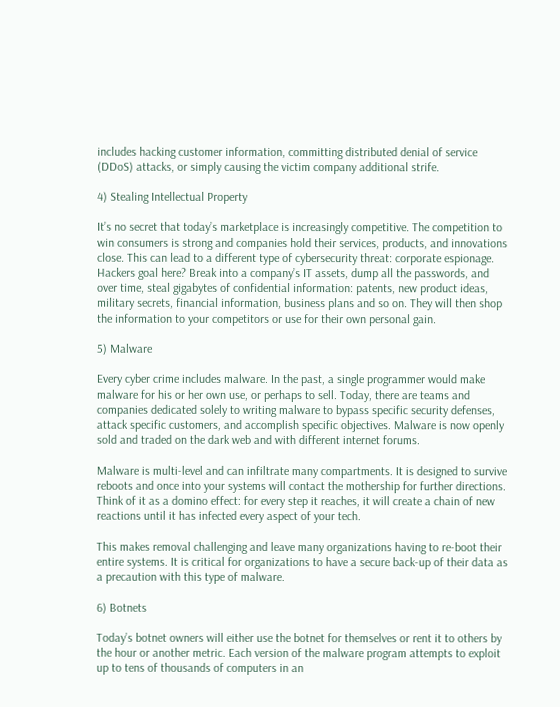includes hacking customer information, committing distributed denial of service (DDoS) attacks, or simply causing the victim company additional strife.

4) Stealing Intellectual Property

It’s no secret that today’s marketplace is increasingly competitive. The competition to win consumers is strong and companies hold their services, products, and innovations close. This can lead to a different type of cybersecurity threat: corporate espionage.  Hackers goal here? Break into a company’s IT assets, dump all the passwords, and over time, steal gigabytes of confidential information: patents, new product ideas, military secrets, financial information, business plans and so on. They will then shop the information to your competitors or use for their own personal gain.

5) Malware

Every cyber crime includes malware. In the past, a single programmer would make malware for his or her own use, or perhaps to sell. Today, there are teams and companies dedicated solely to writing malware to bypass specific security defenses, attack specific customers, and accomplish specific objectives. Malware is now openly sold and traded on the dark web and with different internet forums.

Malware is multi-level and can infiltrate many compartments. It is designed to survive reboots and once into your systems will contact the mothership for further directions. Think of it as a domino effect: for every step it reaches, it will create a chain of new reactions until it has infected every aspect of your tech.

This makes removal challenging and leave many organizations having to re-boot their entire systems. It is critical for organizations to have a secure back-up of their data as a precaution with this type of malware.

6) Botnets

Today’s botnet owners will either use the botnet for themselves or rent it to others by the hour or another metric. Each version of the malware program attempts to exploit up to tens of thousands of computers in an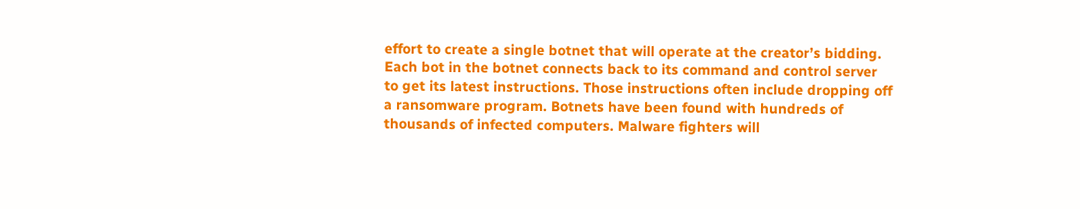effort to create a single botnet that will operate at the creator’s bidding. Each bot in the botnet connects back to its command and control server to get its latest instructions. Those instructions often include dropping off a ransomware program. Botnets have been found with hundreds of thousands of infected computers. Malware fighters will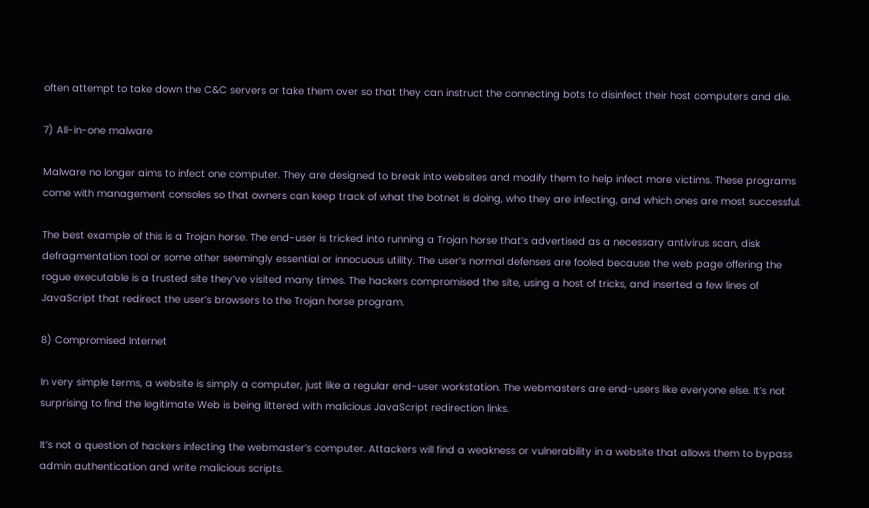often attempt to take down the C&C servers or take them over so that they can instruct the connecting bots to disinfect their host computers and die.

7) All-in-one malware

Malware no longer aims to infect one computer. They are designed to break into websites and modify them to help infect more victims. These programs come with management consoles so that owners can keep track of what the botnet is doing, who they are infecting, and which ones are most successful.

The best example of this is a Trojan horse. The end-user is tricked into running a Trojan horse that’s advertised as a necessary antivirus scan, disk defragmentation tool or some other seemingly essential or innocuous utility. The user’s normal defenses are fooled because the web page offering the rogue executable is a trusted site they’ve visited many times. The hackers compromised the site, using a host of tricks, and inserted a few lines of JavaScript that redirect the user’s browsers to the Trojan horse program.

8) Compromised Internet

In very simple terms, a website is simply a computer, just like a regular end-user workstation. The webmasters are end-users like everyone else. It’s not surprising to find the legitimate Web is being littered with malicious JavaScript redirection links.

It’s not a question of hackers infecting the webmaster’s computer. Attackers will find a weakness or vulnerability in a website that allows them to bypass admin authentication and write malicious scripts.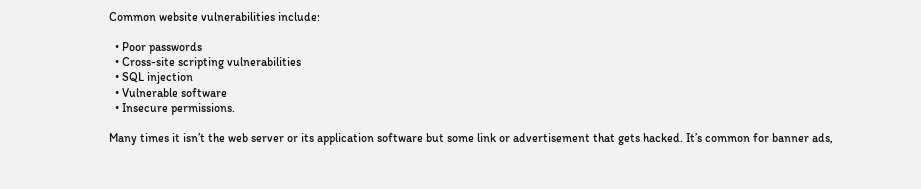Common website vulnerabilities include:

  • Poor passwords
  • Cross-site scripting vulnerabilities
  • SQL injection
  • Vulnerable software
  • Insecure permissions.

Many times it isn’t the web server or its application software but some link or advertisement that gets hacked. It’s common for banner ads,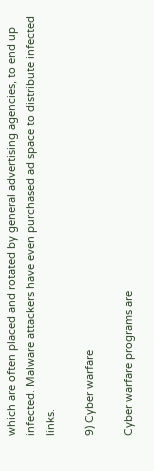which are often placed and rotated by general advertising agencies, to end up infected. Malware attackers have even purchased ad space to distribute infected links.

9) Cyber warfare

Cyber warfare programs are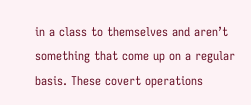in a class to themselves and aren’t something that come up on a regular basis. These covert operations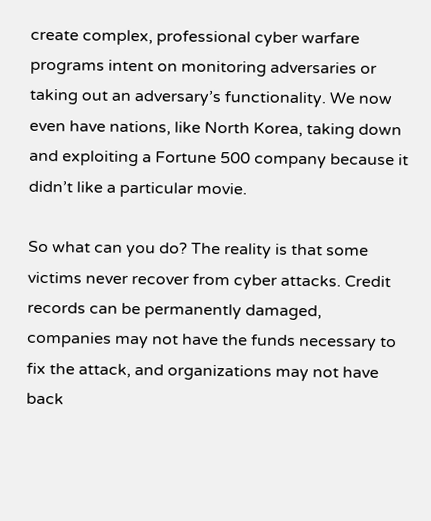create complex, professional cyber warfare programs intent on monitoring adversaries or taking out an adversary’s functionality. We now even have nations, like North Korea, taking down and exploiting a Fortune 500 company because it didn’t like a particular movie.

So what can you do? The reality is that some victims never recover from cyber attacks. Credit records can be permanently damaged, companies may not have the funds necessary to fix the attack, and organizations may not have back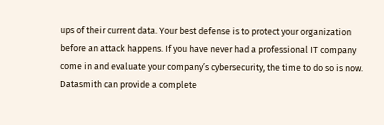ups of their current data. Your best defense is to protect your organization before an attack happens. If you have never had a professional IT company come in and evaluate your company’s cybersecurity, the time to do so is now. Datasmith can provide a complete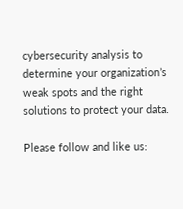cybersecurity analysis to determine your organization’s weak spots and the right solutions to protect your data.

Please follow and like us: